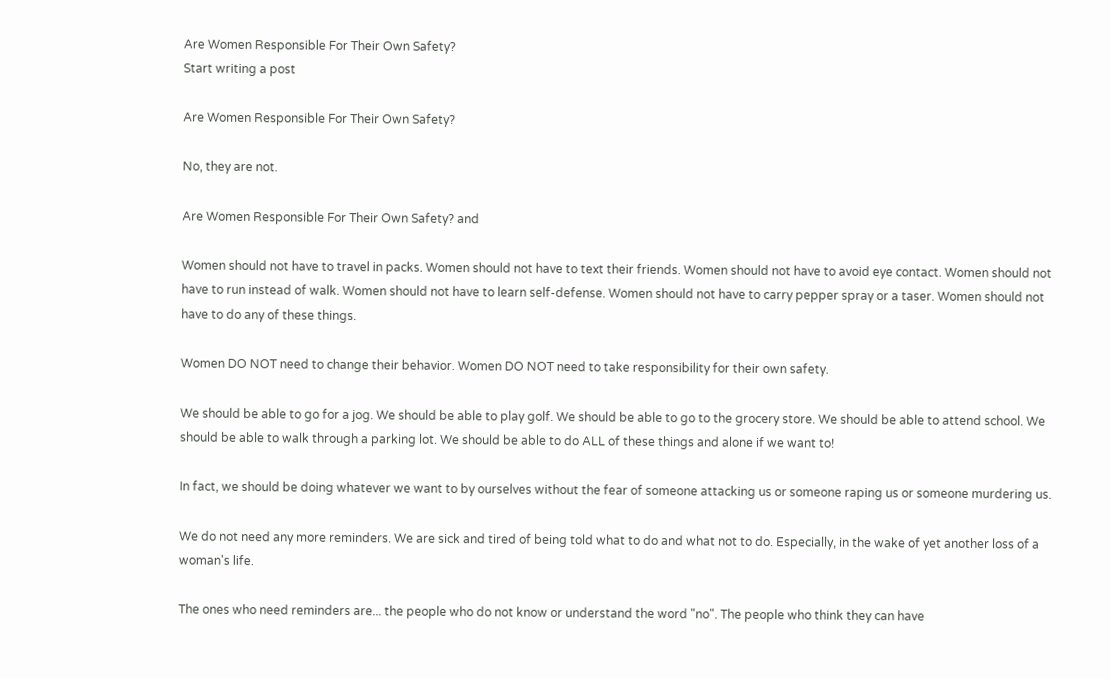Are Women Responsible For Their Own Safety?
Start writing a post

Are Women Responsible For Their Own Safety?

No, they are not.

Are Women Responsible For Their Own Safety? and

Women should not have to travel in packs. Women should not have to text their friends. Women should not have to avoid eye contact. Women should not have to run instead of walk. Women should not have to learn self-defense. Women should not have to carry pepper spray or a taser. Women should not have to do any of these things.

Women DO NOT need to change their behavior. Women DO NOT need to take responsibility for their own safety.

We should be able to go for a jog. We should be able to play golf. We should be able to go to the grocery store. We should be able to attend school. We should be able to walk through a parking lot. We should be able to do ALL of these things and alone if we want to!

In fact, we should be doing whatever we want to by ourselves without the fear of someone attacking us or someone raping us or someone murdering us.

We do not need any more reminders. We are sick and tired of being told what to do and what not to do. Especially, in the wake of yet another loss of a woman's life.

The ones who need reminders are... the people who do not know or understand the word "no". The people who think they can have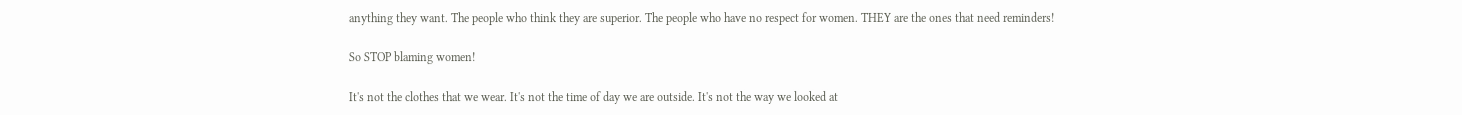anything they want. The people who think they are superior. The people who have no respect for women. THEY are the ones that need reminders!

So STOP blaming women!

It's not the clothes that we wear. It's not the time of day we are outside. It's not the way we looked at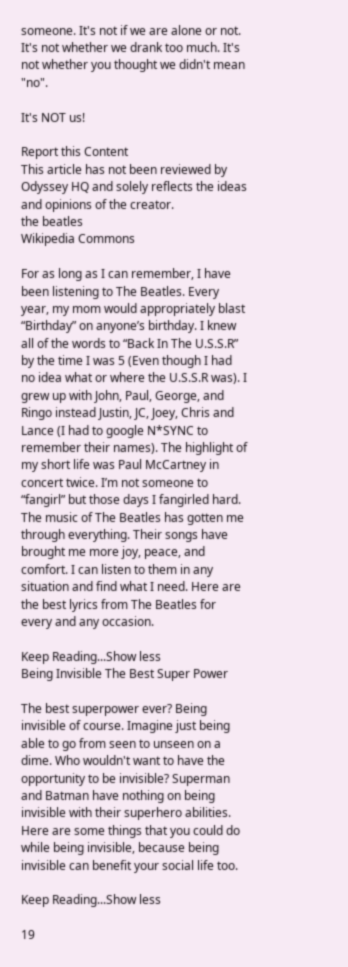someone. It's not if we are alone or not. It's not whether we drank too much. It's not whether you thought we didn't mean "no".

It's NOT us!

Report this Content
This article has not been reviewed by Odyssey HQ and solely reflects the ideas and opinions of the creator.
the beatles
Wikipedia Commons

For as long as I can remember, I have been listening to The Beatles. Every year, my mom would appropriately blast “Birthday” on anyone’s birthday. I knew all of the words to “Back In The U.S.S.R” by the time I was 5 (Even though I had no idea what or where the U.S.S.R was). I grew up with John, Paul, George, and Ringo instead Justin, JC, Joey, Chris and Lance (I had to google N*SYNC to remember their names). The highlight of my short life was Paul McCartney in concert twice. I’m not someone to “fangirl” but those days I fangirled hard. The music of The Beatles has gotten me through everything. Their songs have brought me more joy, peace, and comfort. I can listen to them in any situation and find what I need. Here are the best lyrics from The Beatles for every and any occasion.

Keep Reading...Show less
Being Invisible The Best Super Power

The best superpower ever? Being invisible of course. Imagine just being able to go from seen to unseen on a dime. Who wouldn't want to have the opportunity to be invisible? Superman and Batman have nothing on being invisible with their superhero abilities. Here are some things that you could do while being invisible, because being invisible can benefit your social life too.

Keep Reading...Show less

19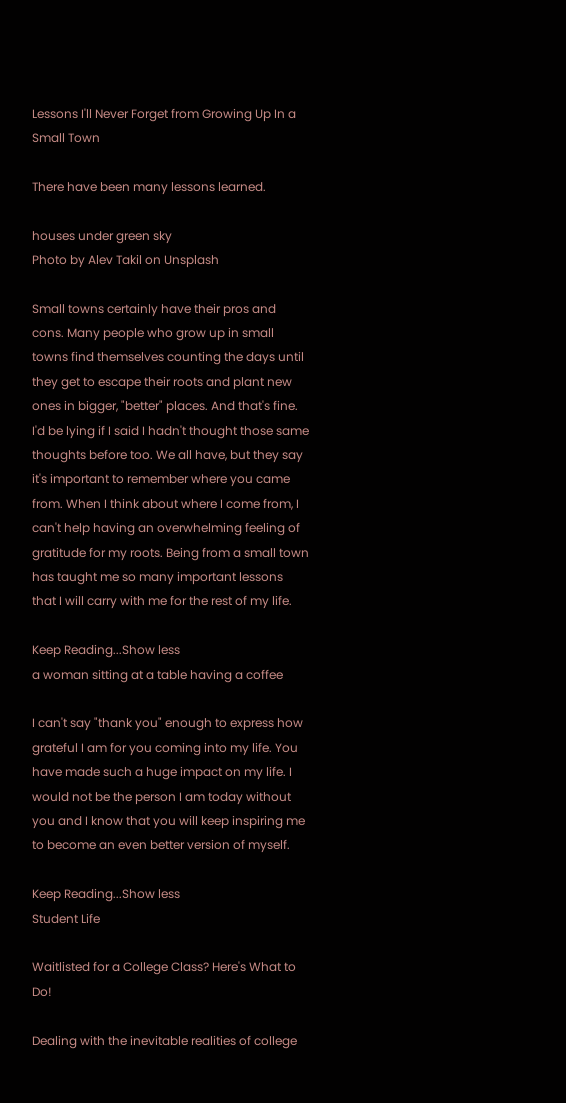Lessons I'll Never Forget from Growing Up In a Small Town

There have been many lessons learned.

houses under green sky
Photo by Alev Takil on Unsplash

Small towns certainly have their pros and cons. Many people who grow up in small towns find themselves counting the days until they get to escape their roots and plant new ones in bigger, "better" places. And that's fine. I'd be lying if I said I hadn't thought those same thoughts before too. We all have, but they say it's important to remember where you came from. When I think about where I come from, I can't help having an overwhelming feeling of gratitude for my roots. Being from a small town has taught me so many important lessons that I will carry with me for the rest of my life.

Keep Reading...Show less
a woman sitting at a table having a coffee

I can't say "thank you" enough to express how grateful I am for you coming into my life. You have made such a huge impact on my life. I would not be the person I am today without you and I know that you will keep inspiring me to become an even better version of myself.

Keep Reading...Show less
Student Life

Waitlisted for a College Class? Here's What to Do!

Dealing with the inevitable realities of college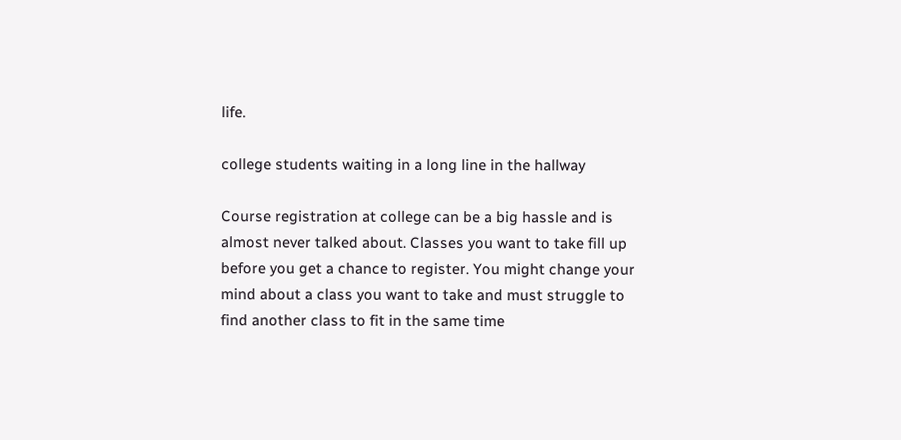life.

college students waiting in a long line in the hallway

Course registration at college can be a big hassle and is almost never talked about. Classes you want to take fill up before you get a chance to register. You might change your mind about a class you want to take and must struggle to find another class to fit in the same time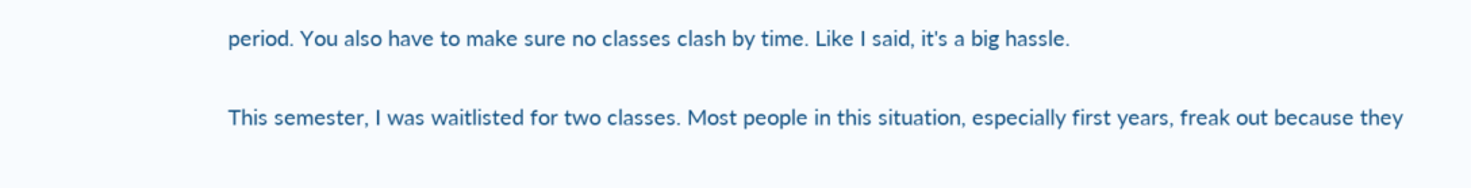period. You also have to make sure no classes clash by time. Like I said, it's a big hassle.

This semester, I was waitlisted for two classes. Most people in this situation, especially first years, freak out because they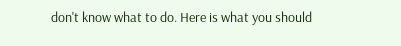don't know what to do. Here is what you should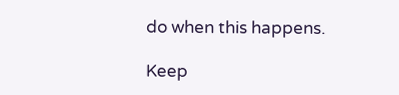do when this happens.

Keep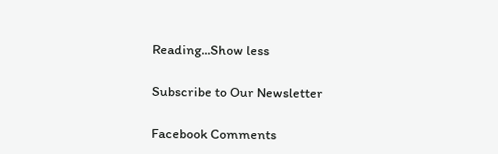Reading...Show less

Subscribe to Our Newsletter

Facebook Comments